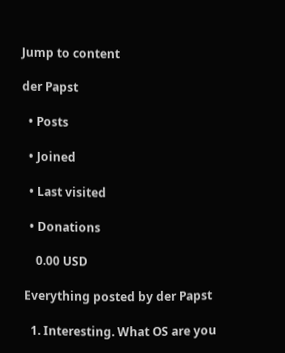Jump to content

der Papst

  • Posts

  • Joined

  • Last visited

  • Donations

    0.00 USD

Everything posted by der Papst

  1. Interesting. What OS are you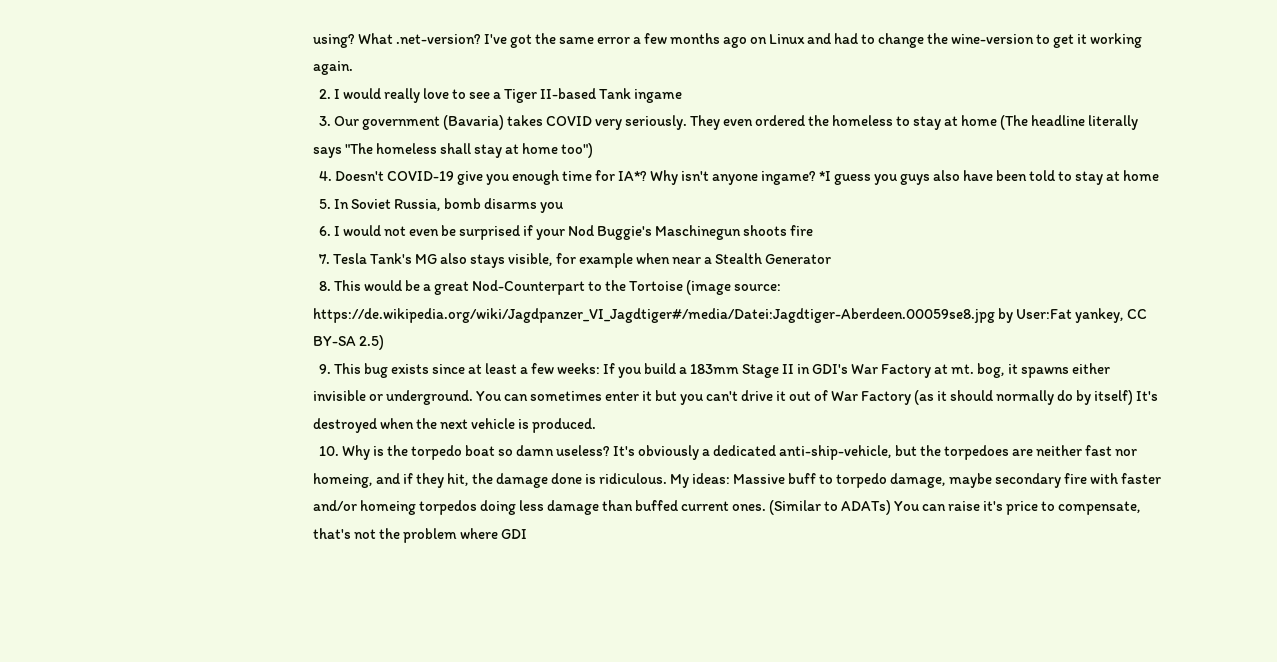using? What .net-version? I've got the same error a few months ago on Linux and had to change the wine-version to get it working again.
  2. I would really love to see a Tiger II-based Tank ingame
  3. Our government (Bavaria) takes COVID very seriously. They even ordered the homeless to stay at home (The headline literally says "The homeless shall stay at home too")
  4. Doesn't COVID-19 give you enough time for IA*? Why isn't anyone ingame? *I guess you guys also have been told to stay at home
  5. In Soviet Russia, bomb disarms you
  6. I would not even be surprised if your Nod Buggie's Maschinegun shoots fire
  7. Tesla Tank's MG also stays visible, for example when near a Stealth Generator
  8. This would be a great Nod-Counterpart to the Tortoise (image source: https://de.wikipedia.org/wiki/Jagdpanzer_VI_Jagdtiger#/media/Datei:Jagdtiger-Aberdeen.00059se8.jpg by User:Fat yankey, CC BY-SA 2.5)
  9. This bug exists since at least a few weeks: If you build a 183mm Stage II in GDI's War Factory at mt. bog, it spawns either invisible or underground. You can sometimes enter it but you can't drive it out of War Factory (as it should normally do by itself) It's destroyed when the next vehicle is produced.
  10. Why is the torpedo boat so damn useless? It's obviously a dedicated anti-ship-vehicle, but the torpedoes are neither fast nor homeing, and if they hit, the damage done is ridiculous. My ideas: Massive buff to torpedo damage, maybe secondary fire with faster and/or homeing torpedos doing less damage than buffed current ones. (Similar to ADATs) You can raise it's price to compensate, that's not the problem where GDI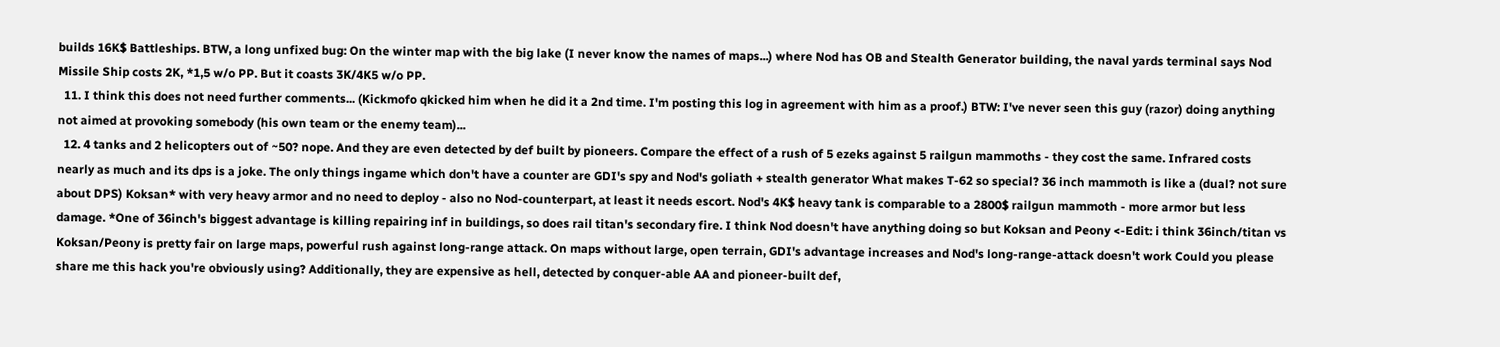builds 16K$ Battleships. BTW, a long unfixed bug: On the winter map with the big lake (I never know the names of maps...) where Nod has OB and Stealth Generator building, the naval yards terminal says Nod Missile Ship costs 2K, *1,5 w/o PP. But it coasts 3K/4K5 w/o PP.
  11. I think this does not need further comments... (Kickmofo qkicked him when he did it a 2nd time. I'm posting this log in agreement with him as a proof.) BTW: I've never seen this guy (razor) doing anything not aimed at provoking somebody (his own team or the enemy team)...
  12. 4 tanks and 2 helicopters out of ~50? nope. And they are even detected by def built by pioneers. Compare the effect of a rush of 5 ezeks against 5 railgun mammoths - they cost the same. Infrared costs nearly as much and its dps is a joke. The only things ingame which don't have a counter are GDI's spy and Nod's goliath + stealth generator What makes T-62 so special? 36 inch mammoth is like a (dual? not sure about DPS) Koksan* with very heavy armor and no need to deploy - also no Nod-counterpart, at least it needs escort. Nod's 4K$ heavy tank is comparable to a 2800$ railgun mammoth - more armor but less damage. *One of 36inch's biggest advantage is killing repairing inf in buildings, so does rail titan's secondary fire. I think Nod doesn't have anything doing so but Koksan and Peony <-Edit: i think 36inch/titan vs Koksan/Peony is pretty fair on large maps, powerful rush against long-range attack. On maps without large, open terrain, GDI's advantage increases and Nod's long-range-attack doesn't work Could you please share me this hack you're obviously using? Additionally, they are expensive as hell, detected by conquer-able AA and pioneer-built def,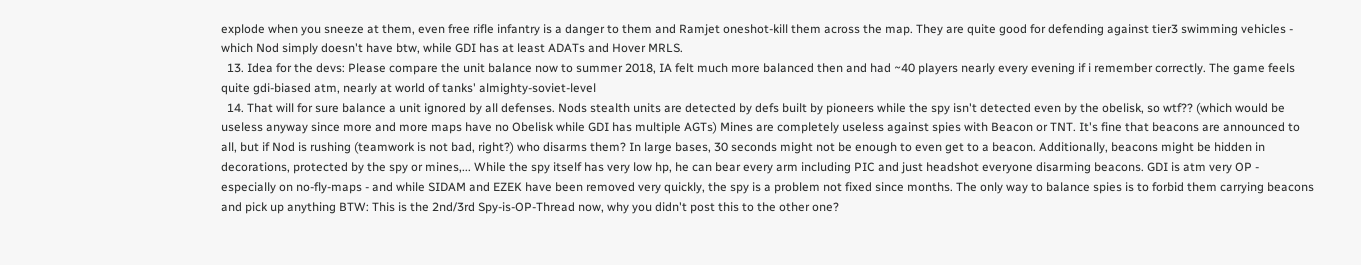explode when you sneeze at them, even free rifle infantry is a danger to them and Ramjet oneshot-kill them across the map. They are quite good for defending against tier3 swimming vehicles - which Nod simply doesn't have btw, while GDI has at least ADATs and Hover MRLS.
  13. Idea for the devs: Please compare the unit balance now to summer 2018, IA felt much more balanced then and had ~40 players nearly every evening if i remember correctly. The game feels quite gdi-biased atm, nearly at world of tanks' almighty-soviet-level
  14. That will for sure balance a unit ignored by all defenses. Nods stealth units are detected by defs built by pioneers while the spy isn't detected even by the obelisk, so wtf?? (which would be useless anyway since more and more maps have no Obelisk while GDI has multiple AGTs) Mines are completely useless against spies with Beacon or TNT. It's fine that beacons are announced to all, but if Nod is rushing (teamwork is not bad, right?) who disarms them? In large bases, 30 seconds might not be enough to even get to a beacon. Additionally, beacons might be hidden in decorations, protected by the spy or mines,... While the spy itself has very low hp, he can bear every arm including PIC and just headshot everyone disarming beacons. GDI is atm very OP - especially on no-fly-maps - and while SIDAM and EZEK have been removed very quickly, the spy is a problem not fixed since months. The only way to balance spies is to forbid them carrying beacons and pick up anything BTW: This is the 2nd/3rd Spy-is-OP-Thread now, why you didn't post this to the other one?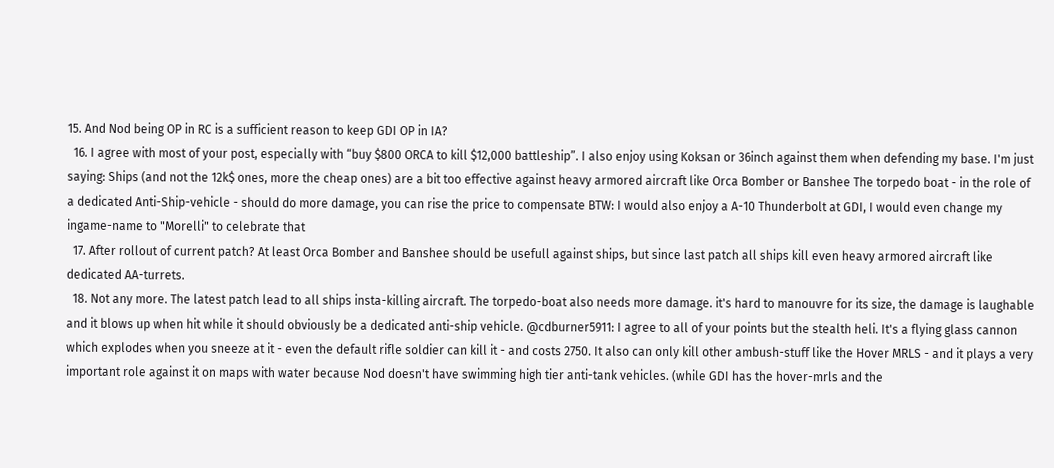15. And Nod being OP in RC is a sufficient reason to keep GDI OP in IA?
  16. I agree with most of your post, especially with “buy $800 ORCA to kill $12,000 battleship”. I also enjoy using Koksan or 36inch against them when defending my base. I'm just saying: Ships (and not the 12k$ ones, more the cheap ones) are a bit too effective against heavy armored aircraft like Orca Bomber or Banshee The torpedo boat - in the role of a dedicated Anti-Ship-vehicle - should do more damage, you can rise the price to compensate BTW: I would also enjoy a A-10 Thunderbolt at GDI, I would even change my ingame-name to "Morelli" to celebrate that
  17. After rollout of current patch? At least Orca Bomber and Banshee should be usefull against ships, but since last patch all ships kill even heavy armored aircraft like dedicated AA-turrets.
  18. Not any more. The latest patch lead to all ships insta-killing aircraft. The torpedo-boat also needs more damage. it's hard to manouvre for its size, the damage is laughable and it blows up when hit while it should obviously be a dedicated anti-ship vehicle. @cdburner5911: I agree to all of your points but the stealth heli. It's a flying glass cannon which explodes when you sneeze at it - even the default rifle soldier can kill it - and costs 2750. It also can only kill other ambush-stuff like the Hover MRLS - and it plays a very important role against it on maps with water because Nod doesn't have swimming high tier anti-tank vehicles. (while GDI has the hover-mrls and the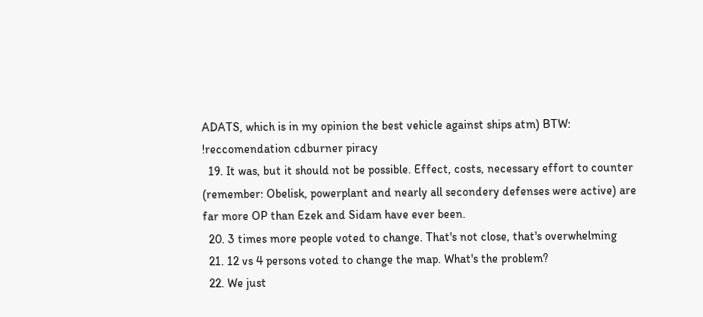ADATS, which is in my opinion the best vehicle against ships atm) BTW: !reccomendation cdburner piracy
  19. It was, but it should not be possible. Effect, costs, necessary effort to counter (remember: Obelisk, powerplant and nearly all secondery defenses were active) are far more OP than Ezek and Sidam have ever been.
  20. 3 times more people voted to change. That's not close, that's overwhelming
  21. 12 vs 4 persons voted to change the map. What's the problem?
  22. We just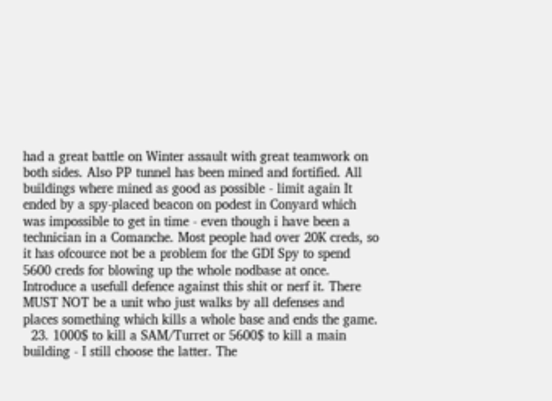had a great battle on Winter assault with great teamwork on both sides. Also PP tunnel has been mined and fortified. All buildings where mined as good as possible - limit again It ended by a spy-placed beacon on podest in Conyard which was impossible to get in time - even though i have been a technician in a Comanche. Most people had over 20K creds, so it has ofcource not be a problem for the GDI Spy to spend 5600 creds for blowing up the whole nodbase at once. Introduce a usefull defence against this shit or nerf it. There MUST NOT be a unit who just walks by all defenses and places something which kills a whole base and ends the game.
  23. 1000$ to kill a SAM/Turret or 5600$ to kill a main building - I still choose the latter. The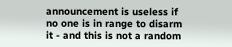announcement is useless if no one is in range to disarm it - and this is not a random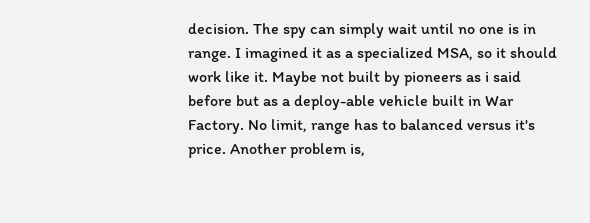decision. The spy can simply wait until no one is in range. I imagined it as a specialized MSA, so it should work like it. Maybe not built by pioneers as i said before but as a deploy-able vehicle built in War Factory. No limit, range has to balanced versus it's price. Another problem is,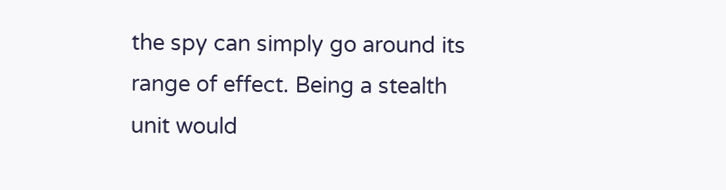the spy can simply go around its range of effect. Being a stealth unit would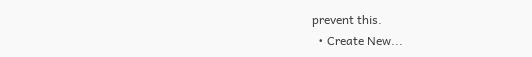prevent this.
  • Create New...